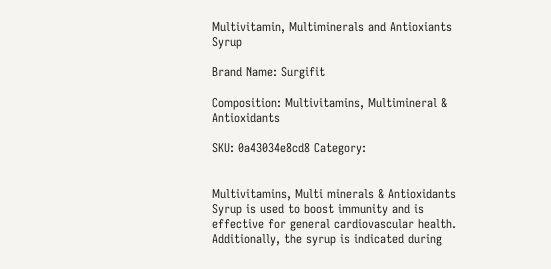Multivitamin, Multiminerals and Antioxiants Syrup

Brand Name: Surgifit

Composition: Multivitamins, Multimineral & Antioxidants

SKU: 0a43034e8cd8 Category:


Multivitamins, Multi minerals & Antioxidants Syrup is used to boost immunity and is effective for general cardiovascular health. Additionally, the syrup is indicated during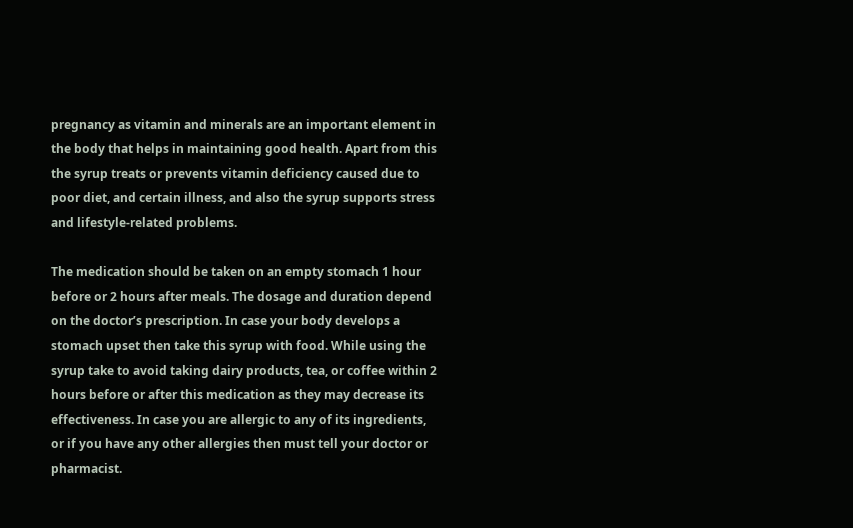pregnancy as vitamin and minerals are an important element in the body that helps in maintaining good health. Apart from this the syrup treats or prevents vitamin deficiency caused due to poor diet, and certain illness, and also the syrup supports stress and lifestyle-related problems.

The medication should be taken on an empty stomach 1 hour before or 2 hours after meals. The dosage and duration depend on the doctor’s prescription. In case your body develops a stomach upset then take this syrup with food. While using the syrup take to avoid taking dairy products, tea, or coffee within 2 hours before or after this medication as they may decrease its effectiveness. In case you are allergic to any of its ingredients, or if you have any other allergies then must tell your doctor or pharmacist.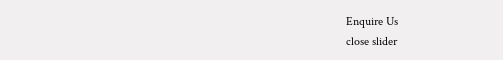Enquire Us
close slider